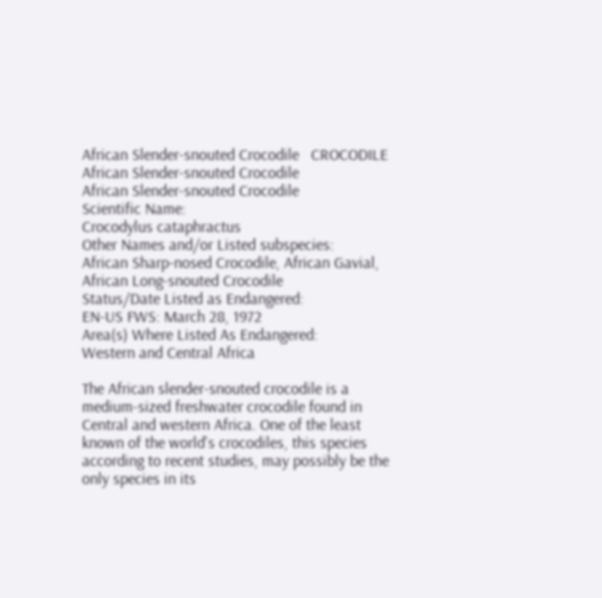African Slender-snouted Crocodile   CROCODILE
African Slender-snouted Crocodile
African Slender-snouted Crocodile
Scientific Name:
Crocodylus cataphractus
Other Names and/or Listed subspecies:
African Sharp-nosed Crocodile, African Gavial, African Long-snouted Crocodile
Status/Date Listed as Endangered:
EN-US FWS: March 28, 1972
Area(s) Where Listed As Endangered:
Western and Central Africa

The African slender-snouted crocodile is a medium-sized freshwater crocodile found in Central and western Africa. One of the least known of the world's crocodiles, this species according to recent studies, may possibly be the only species in its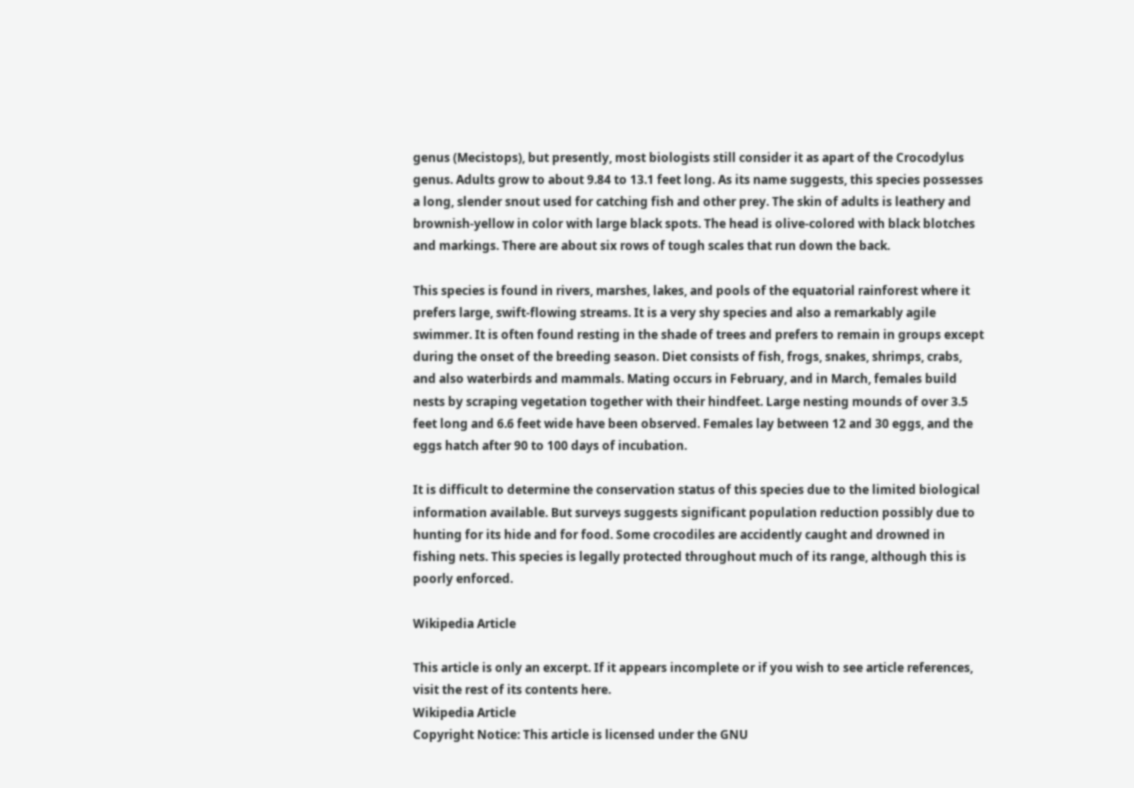genus (Mecistops), but presently, most biologists still consider it as apart of the Crocodylus genus. Adults grow to about 9.84 to 13.1 feet long. As its name suggests, this species possesses a long, slender snout used for catching fish and other prey. The skin of adults is leathery and brownish-yellow in color with large black spots. The head is olive-colored with black blotches and markings. There are about six rows of tough scales that run down the back.

This species is found in rivers, marshes, lakes, and pools of the equatorial rainforest where it prefers large, swift-flowing streams. It is a very shy species and also a remarkably agile swimmer. It is often found resting in the shade of trees and prefers to remain in groups except during the onset of the breeding season. Diet consists of fish, frogs, snakes, shrimps, crabs, and also waterbirds and mammals. Mating occurs in February, and in March, females build nests by scraping vegetation together with their hindfeet. Large nesting mounds of over 3.5 feet long and 6.6 feet wide have been observed. Females lay between 12 and 30 eggs, and the eggs hatch after 90 to 100 days of incubation.

It is difficult to determine the conservation status of this species due to the limited biological information available. But surveys suggests significant population reduction possibly due to hunting for its hide and for food. Some crocodiles are accidently caught and drowned in fishing nets. This species is legally protected throughout much of its range, although this is poorly enforced.

Wikipedia Article

This article is only an excerpt. If it appears incomplete or if you wish to see article references, visit the rest of its contents here.
Wikipedia Article
Copyright Notice: This article is licensed under the GNU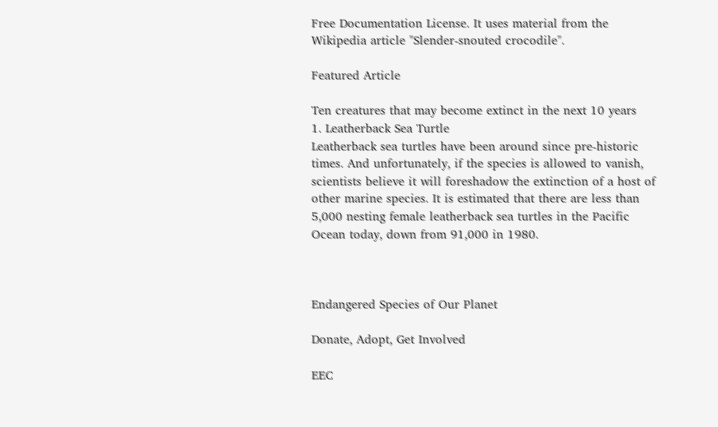Free Documentation License. It uses material from the Wikipedia article "Slender-snouted crocodile".

Featured Article

Ten creatures that may become extinct in the next 10 years
1. Leatherback Sea Turtle
Leatherback sea turtles have been around since pre-historic times. And unfortunately, if the species is allowed to vanish, scientists believe it will foreshadow the extinction of a host of other marine species. It is estimated that there are less than 5,000 nesting female leatherback sea turtles in the Pacific Ocean today, down from 91,000 in 1980.



Endangered Species of Our Planet

Donate, Adopt, Get Involved

EEC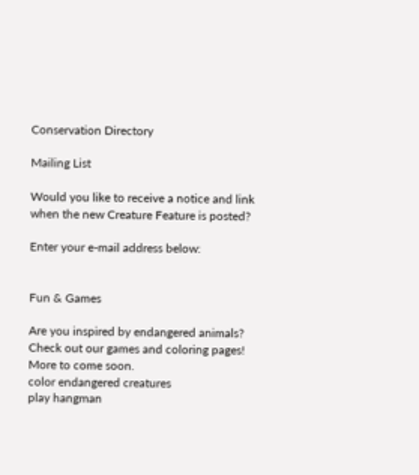Conservation Directory

Mailing List

Would you like to receive a notice and link when the new Creature Feature is posted?

Enter your e-mail address below:


Fun & Games

Are you inspired by endangered animals? Check out our games and coloring pages! More to come soon.
color endangered creatures
play hangman